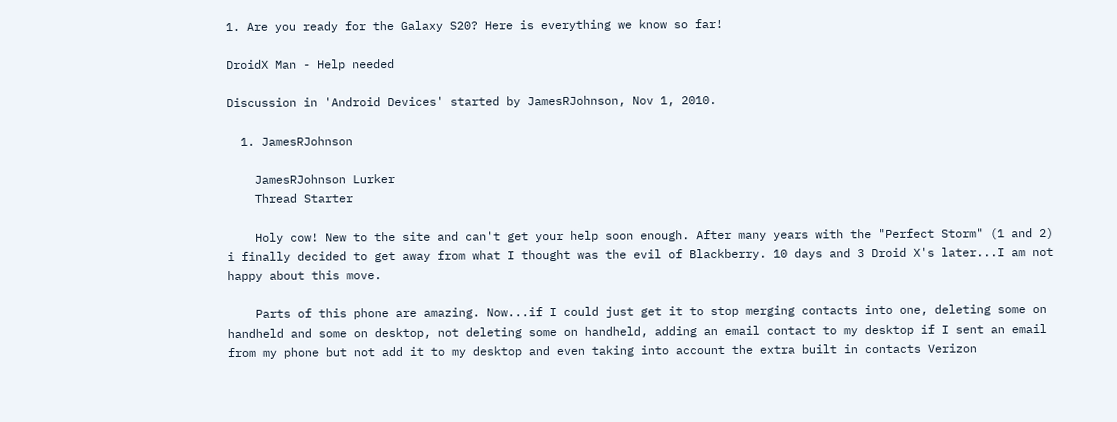1. Are you ready for the Galaxy S20? Here is everything we know so far!

DroidX Man - Help needed

Discussion in 'Android Devices' started by JamesRJohnson, Nov 1, 2010.

  1. JamesRJohnson

    JamesRJohnson Lurker
    Thread Starter

    Holy cow! New to the site and can't get your help soon enough. After many years with the "Perfect Storm" (1 and 2) i finally decided to get away from what I thought was the evil of Blackberry. 10 days and 3 Droid X's later...I am not happy about this move.

    Parts of this phone are amazing. Now...if I could just get it to stop merging contacts into one, deleting some on handheld and some on desktop, not deleting some on handheld, adding an email contact to my desktop if I sent an email from my phone but not add it to my desktop and even taking into account the extra built in contacts Verizon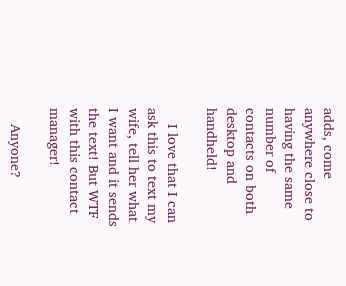adds, come anywhere close to having the same number of contacts on both desktop and handheld!

    I love that I can ask this to text my wife, tell her what I want and it sends the text! But WTF with this contact manager!

    Anyone?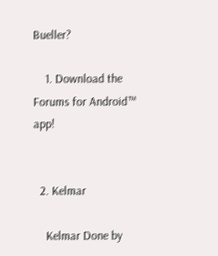Bueller?

    1. Download the Forums for Android™ app!


  2. Kelmar

    Kelmar Done by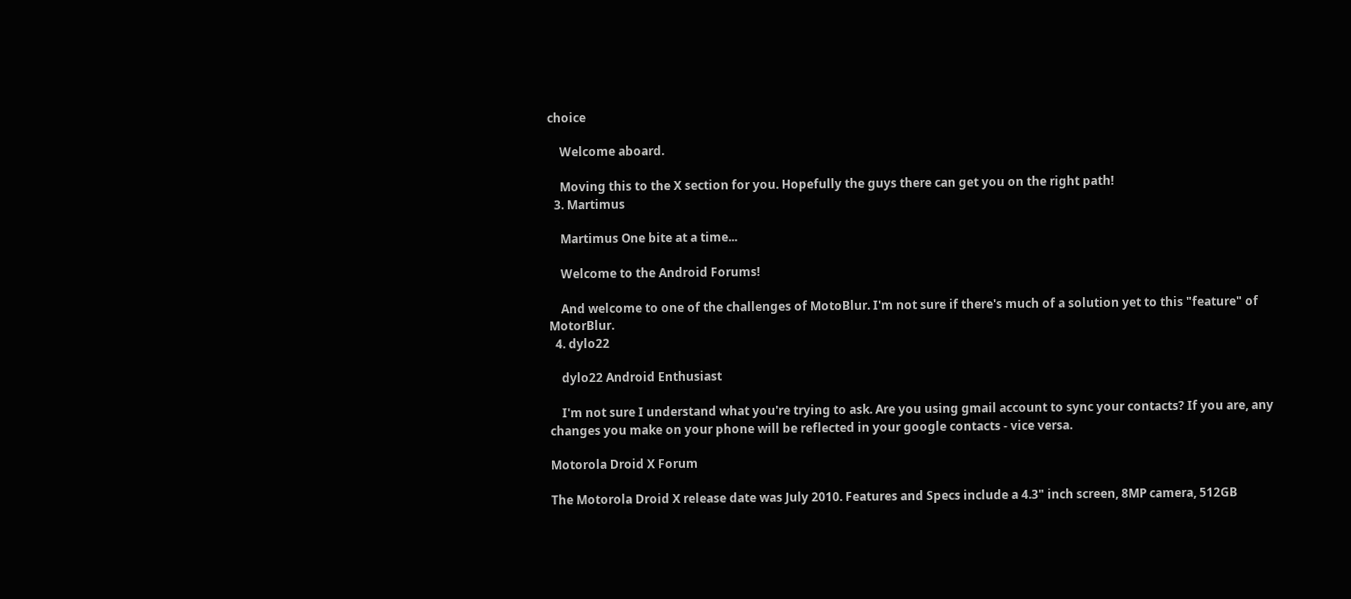choice

    Welcome aboard.

    Moving this to the X section for you. Hopefully the guys there can get you on the right path!
  3. Martimus

    Martimus One bite at a time...

    Welcome to the Android Forums!

    And welcome to one of the challenges of MotoBlur. I'm not sure if there's much of a solution yet to this "feature" of MotorBlur.
  4. dylo22

    dylo22 Android Enthusiast

    I'm not sure I understand what you're trying to ask. Are you using gmail account to sync your contacts? If you are, any changes you make on your phone will be reflected in your google contacts - vice versa.

Motorola Droid X Forum

The Motorola Droid X release date was July 2010. Features and Specs include a 4.3" inch screen, 8MP camera, 512GB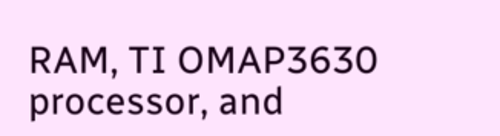RAM, TI OMAP3630 processor, and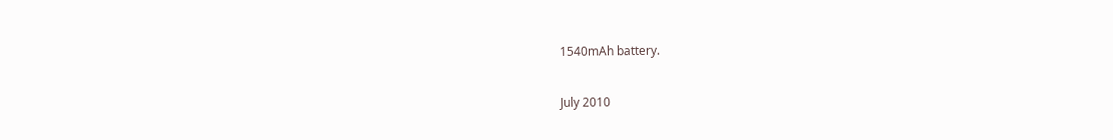1540mAh battery.

July 2010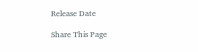Release Date

Share This Page